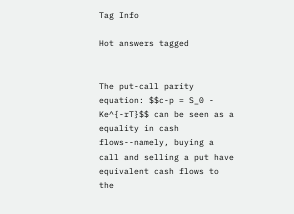Tag Info

Hot answers tagged


The put-call parity equation: $$c-p = S_0 - Ke^{-rT}$$ can be seen as a equality in cash flows--namely, buying a call and selling a put have equivalent cash flows to the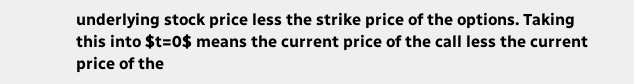underlying stock price less the strike price of the options. Taking this into $t=0$ means the current price of the call less the current price of the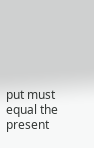put must equal the present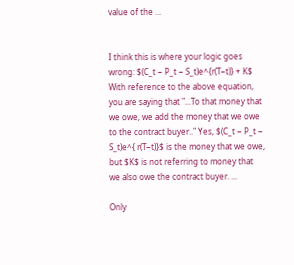value of the ...


I think this is where your logic goes wrong: $(C_t − P_t − S_t)e^{r(T−t)} + K$ With reference to the above equation, you are saying that "...To that money that we owe, we add the money that we owe to the contract buyer.." Yes, $(C_t − P_t − S_t)e^{ r(T−t)}$ is the money that we owe, but $K$ is not referring to money that we also owe the contract buyer. ...

Only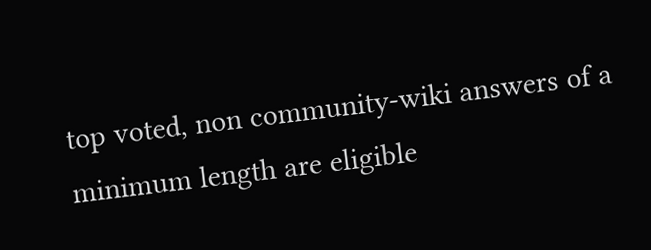top voted, non community-wiki answers of a minimum length are eligible